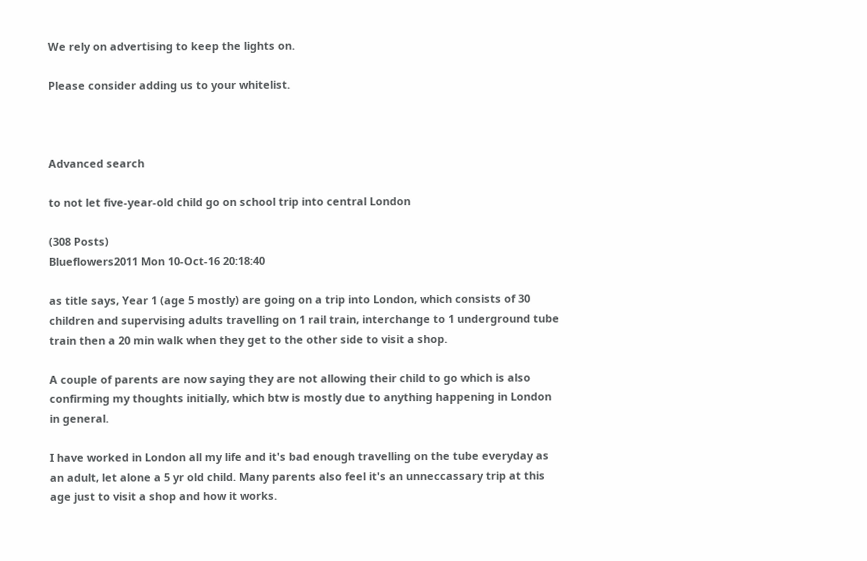We rely on advertising to keep the lights on.

Please consider adding us to your whitelist.



Advanced search

to not let five-year-old child go on school trip into central London

(308 Posts)
Blueflowers2011 Mon 10-Oct-16 20:18:40

as title says, Year 1 (age 5 mostly) are going on a trip into London, which consists of 30 children and supervising adults travelling on 1 rail train, interchange to 1 underground tube train then a 20 min walk when they get to the other side to visit a shop.

A couple of parents are now saying they are not allowing their child to go which is also confirming my thoughts initially, which btw is mostly due to anything happening in London in general.

I have worked in London all my life and it's bad enough travelling on the tube everyday as an adult, let alone a 5 yr old child. Many parents also feel it's an unneccassary trip at this age just to visit a shop and how it works.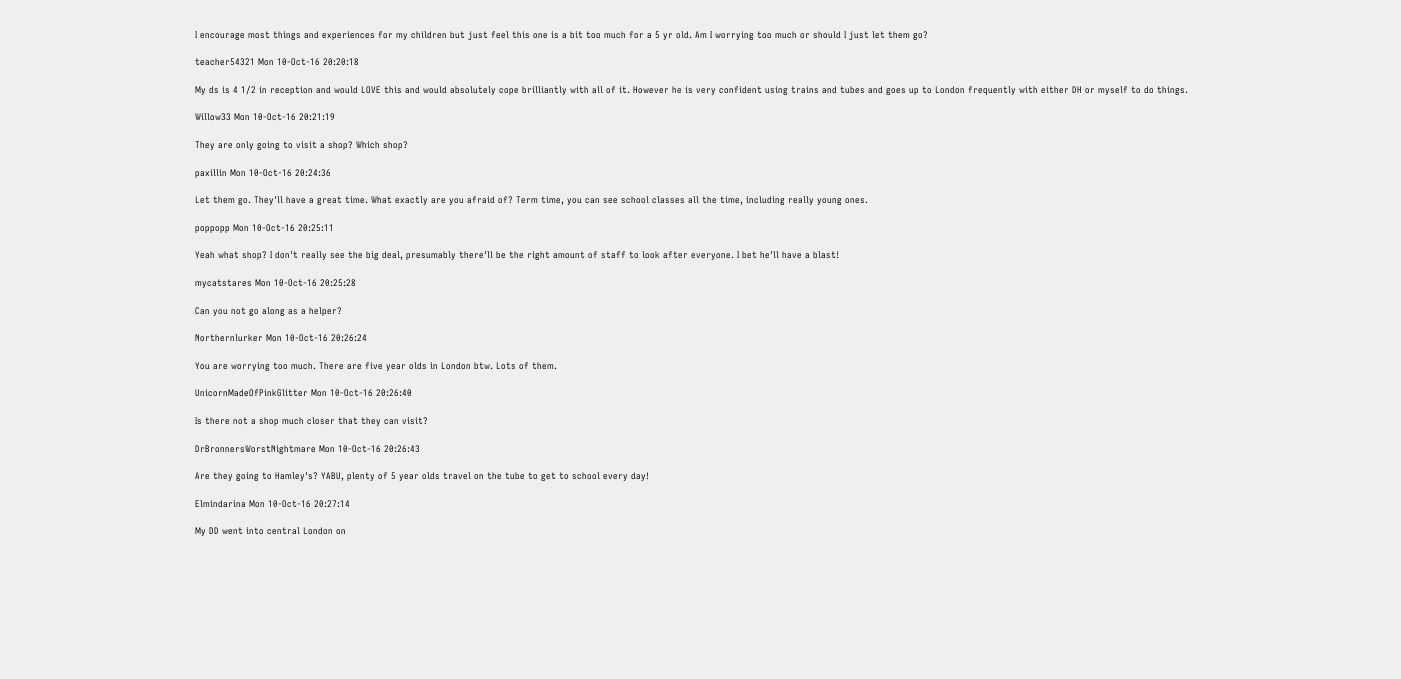I encourage most things and experiences for my children but just feel this one is a bit too much for a 5 yr old. Am I worrying too much or should I just let them go?

teacher54321 Mon 10-Oct-16 20:20:18

My ds is 4 1/2 in reception and would LOVE this and would absolutely cope brilliantly with all of it. However he is very confident using trains and tubes and goes up to London frequently with either DH or myself to do things.

Willow33 Mon 10-Oct-16 20:21:19

They are only going to visit a shop? Which shop?

paxillin Mon 10-Oct-16 20:24:36

Let them go. They'll have a great time. What exactly are you afraid of? Term time, you can see school classes all the time, including really young ones.

poppopp Mon 10-Oct-16 20:25:11

Yeah what shop? I don't really see the big deal, presumably there'll be the right amount of staff to look after everyone. I bet he'll have a blast!

mycatstares Mon 10-Oct-16 20:25:28

Can you not go along as a helper?

Northernlurker Mon 10-Oct-16 20:26:24

You are worrying too much. There are five year olds in London btw. Lots of them.

UnicornMadeOfPinkGlitter Mon 10-Oct-16 20:26:40

Is there not a shop much closer that they can visit?

DrBronnersWorstNightmare Mon 10-Oct-16 20:26:43

Are they going to Hamley's? YABU, plenty of 5 year olds travel on the tube to get to school every day!

Elmindarina Mon 10-Oct-16 20:27:14

My DD went into central London on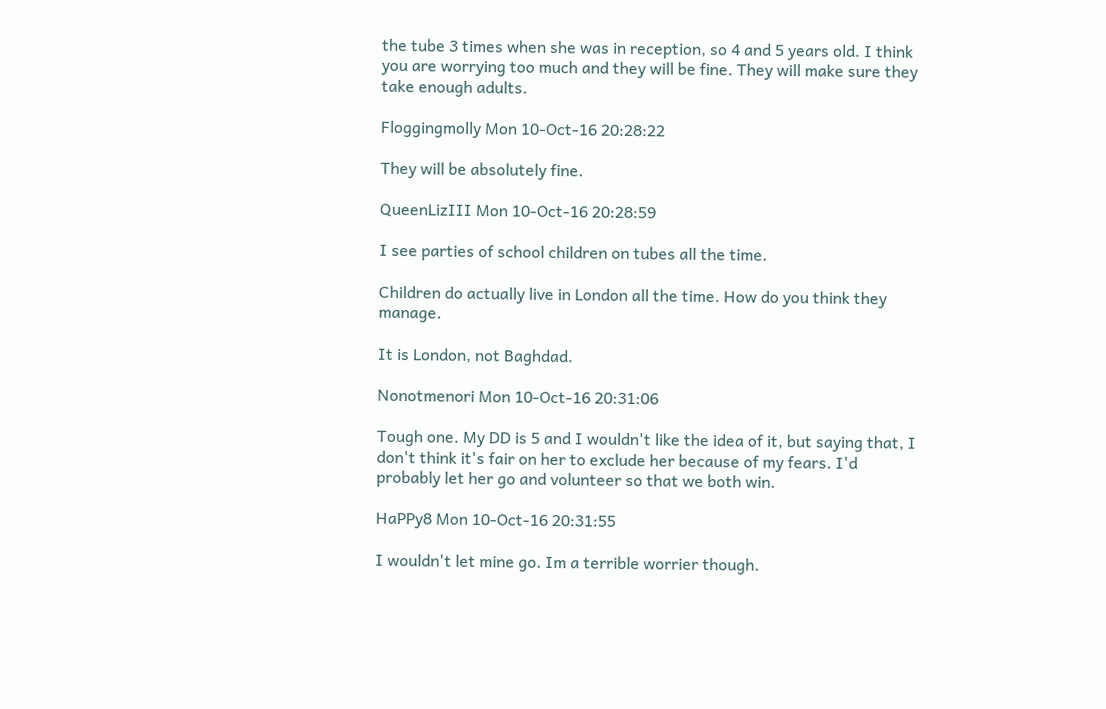the tube 3 times when she was in reception, so 4 and 5 years old. I think you are worrying too much and they will be fine. They will make sure they take enough adults.

Floggingmolly Mon 10-Oct-16 20:28:22

They will be absolutely fine.

QueenLizIII Mon 10-Oct-16 20:28:59

I see parties of school children on tubes all the time.

Children do actually live in London all the time. How do you think they manage.

It is London, not Baghdad.

Nonotmenori Mon 10-Oct-16 20:31:06

Tough one. My DD is 5 and I wouldn't like the idea of it, but saying that, I don't think it's fair on her to exclude her because of my fears. I'd probably let her go and volunteer so that we both win.

HaPPy8 Mon 10-Oct-16 20:31:55

I wouldn't let mine go. Im a terrible worrier though.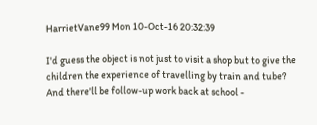HarrietVane99 Mon 10-Oct-16 20:32:39

I'd guess the object is not just to visit a shop but to give the children the experience of travelling by train and tube? And there'll be follow-up work back at school -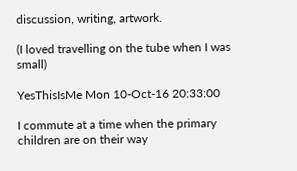discussion, writing, artwork.

(I loved travelling on the tube when I was small)

YesThisIsMe Mon 10-Oct-16 20:33:00

I commute at a time when the primary children are on their way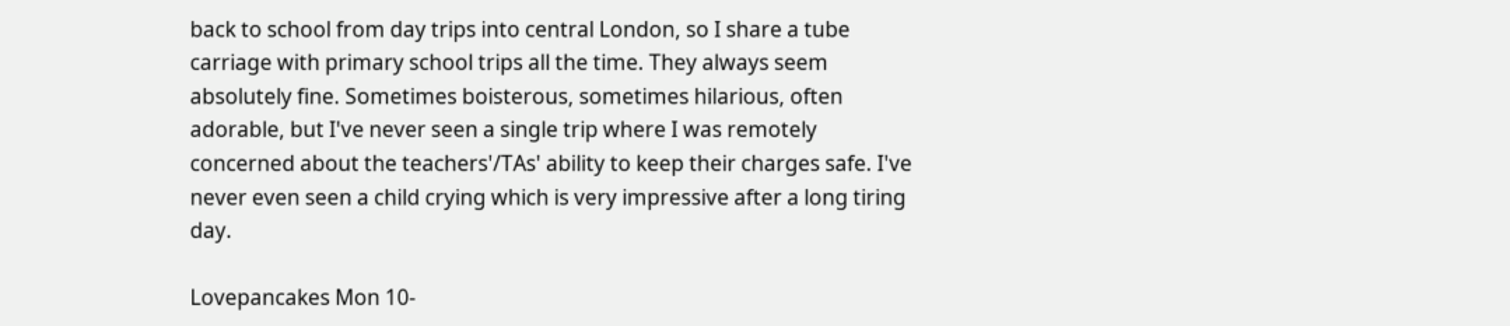back to school from day trips into central London, so I share a tube carriage with primary school trips all the time. They always seem absolutely fine. Sometimes boisterous, sometimes hilarious, often adorable, but I've never seen a single trip where I was remotely concerned about the teachers'/TAs' ability to keep their charges safe. I've never even seen a child crying which is very impressive after a long tiring day.

Lovepancakes Mon 10-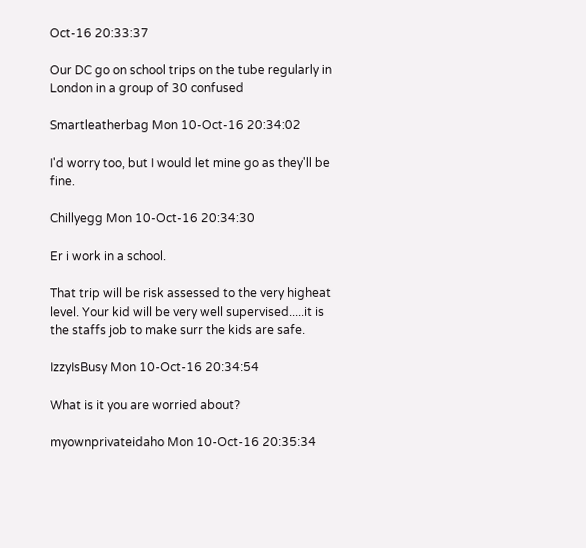Oct-16 20:33:37

Our DC go on school trips on the tube regularly in London in a group of 30 confused

Smartleatherbag Mon 10-Oct-16 20:34:02

I'd worry too, but I would let mine go as they'll be fine.

Chillyegg Mon 10-Oct-16 20:34:30

Er i work in a school.

That trip will be risk assessed to the very higheat level. Your kid will be very well supervised.....it is the staffs job to make surr the kids are safe.

IzzyIsBusy Mon 10-Oct-16 20:34:54

What is it you are worried about?

myownprivateidaho Mon 10-Oct-16 20:35:34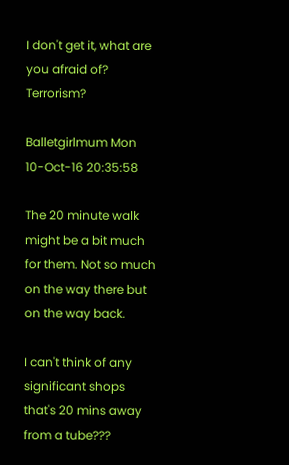I don't get it, what are you afraid of? Terrorism?

Balletgirlmum Mon 10-Oct-16 20:35:58

The 20 minute walk might be a bit much for them. Not so much on the way there but on the way back.

I can't think of any significant shops that's 20 mins away from a tube???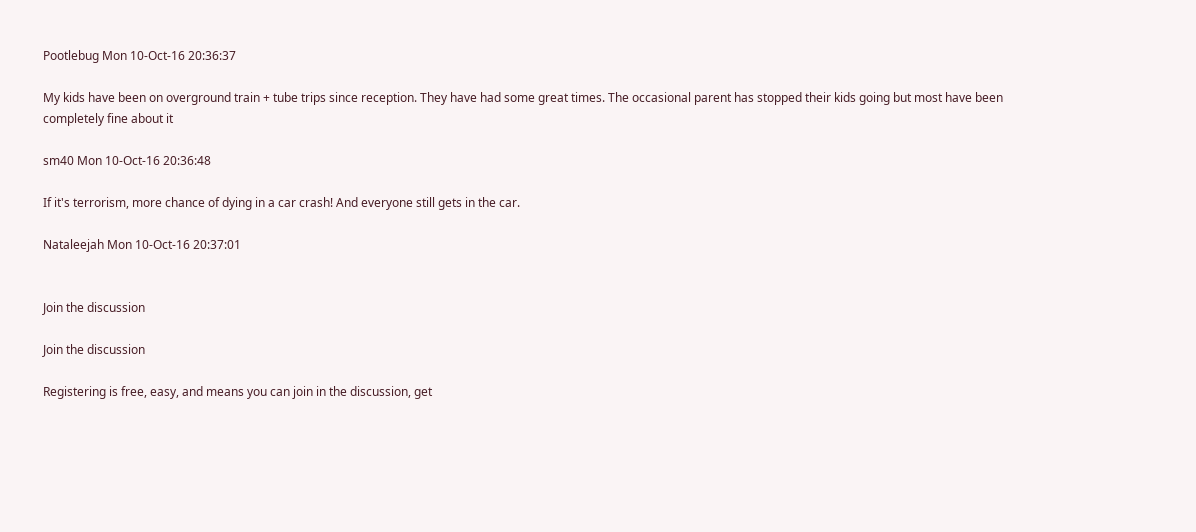Pootlebug Mon 10-Oct-16 20:36:37

My kids have been on overground train + tube trips since reception. They have had some great times. The occasional parent has stopped their kids going but most have been completely fine about it

sm40 Mon 10-Oct-16 20:36:48

If it's terrorism, more chance of dying in a car crash! And everyone still gets in the car.

Nataleejah Mon 10-Oct-16 20:37:01


Join the discussion

Join the discussion

Registering is free, easy, and means you can join in the discussion, get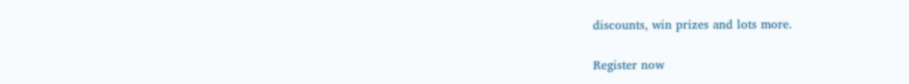discounts, win prizes and lots more.

Register now